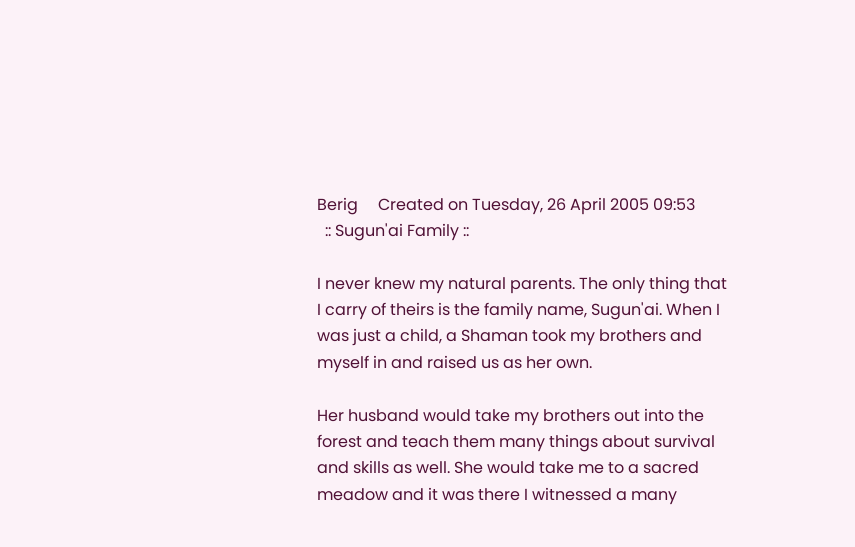Berig     Created on Tuesday, 26 April 2005 09:53
  :: Sugun'ai Family ::

I never knew my natural parents. The only thing that I carry of theirs is the family name, Sugun'ai. When I was just a child, a Shaman took my brothers and myself in and raised us as her own.

Her husband would take my brothers out into the forest and teach them many things about survival and skills as well. She would take me to a sacred meadow and it was there I witnessed a many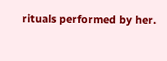rituals performed by her.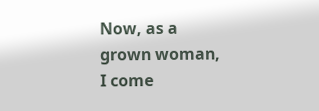Now, as a grown woman, I come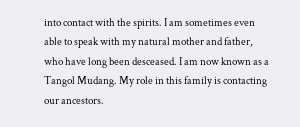into contact with the spirits. I am sometimes even able to speak with my natural mother and father, who have long been desceased. I am now known as a Tangol Mudang. My role in this family is contacting our ancestors.